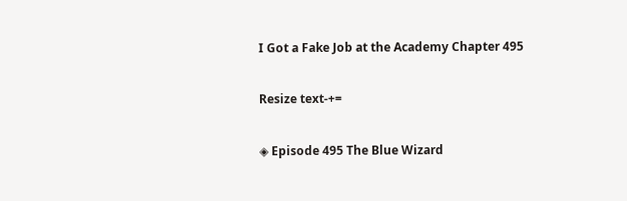I Got a Fake Job at the Academy Chapter 495

Resize text-+=

◈ Episode 495 The Blue Wizard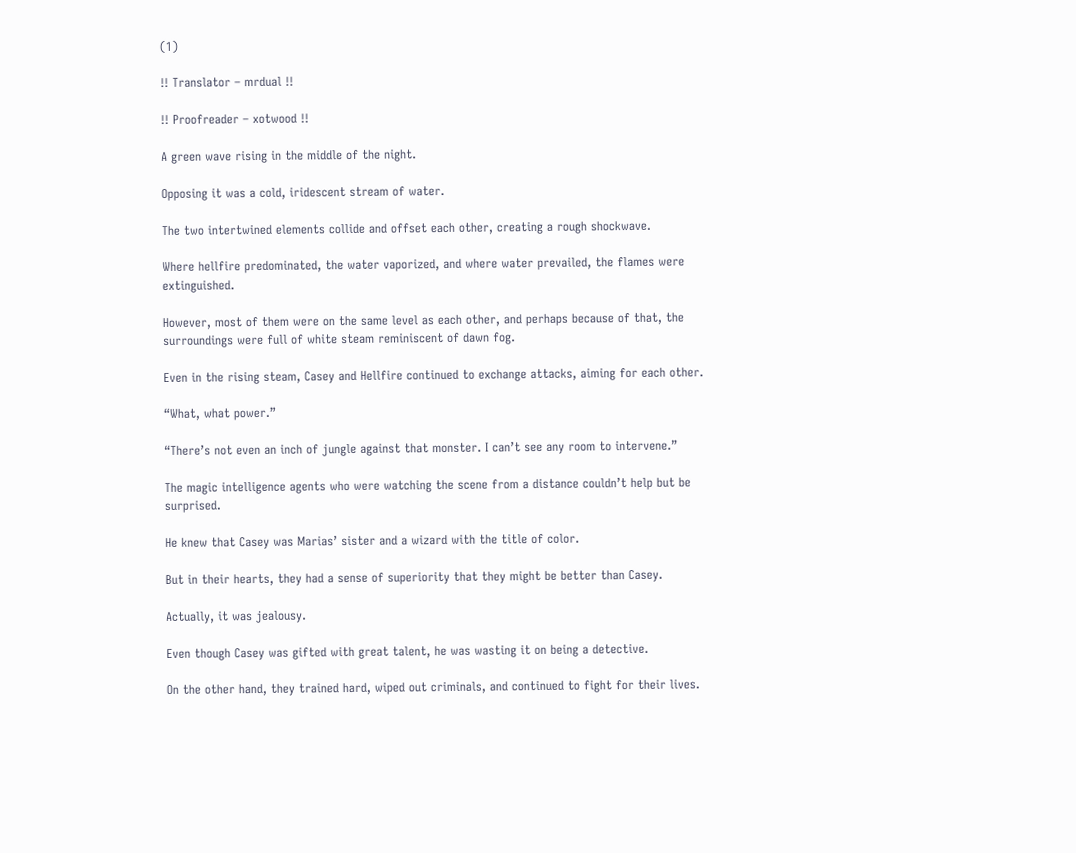(1)

!! Translator – mrdual !!

!! Proofreader – xotwood !!

A green wave rising in the middle of the night.

Opposing it was a cold, iridescent stream of water.

The two intertwined elements collide and offset each other, creating a rough shockwave.

Where hellfire predominated, the water vaporized, and where water prevailed, the flames were extinguished.

However, most of them were on the same level as each other, and perhaps because of that, the surroundings were full of white steam reminiscent of dawn fog.

Even in the rising steam, Casey and Hellfire continued to exchange attacks, aiming for each other.

“What, what power.”

“There’s not even an inch of jungle against that monster. I can’t see any room to intervene.”

The magic intelligence agents who were watching the scene from a distance couldn’t help but be surprised.

He knew that Casey was Marias’ sister and a wizard with the title of color.

But in their hearts, they had a sense of superiority that they might be better than Casey.

Actually, it was jealousy.

Even though Casey was gifted with great talent, he was wasting it on being a detective.

On the other hand, they trained hard, wiped out criminals, and continued to fight for their lives.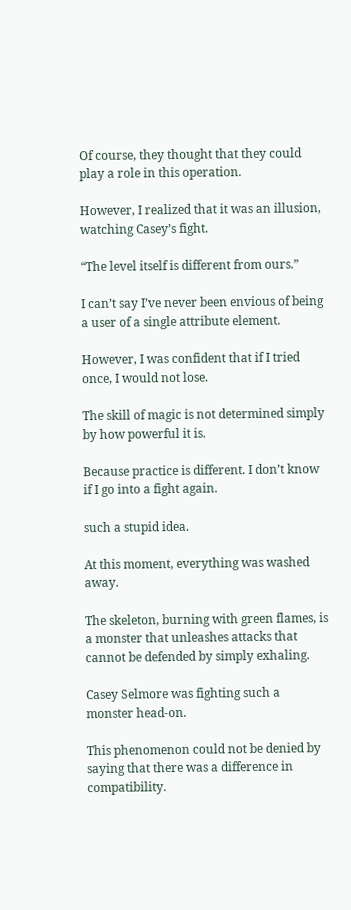Of course, they thought that they could play a role in this operation.

However, I realized that it was an illusion, watching Casey’s fight.

“The level itself is different from ours.”

I can’t say I’ve never been envious of being a user of a single attribute element.

However, I was confident that if I tried once, I would not lose.

The skill of magic is not determined simply by how powerful it is.

Because practice is different. I don’t know if I go into a fight again.

such a stupid idea.

At this moment, everything was washed away.

The skeleton, burning with green flames, is a monster that unleashes attacks that cannot be defended by simply exhaling.

Casey Selmore was fighting such a monster head-on.

This phenomenon could not be denied by saying that there was a difference in compatibility.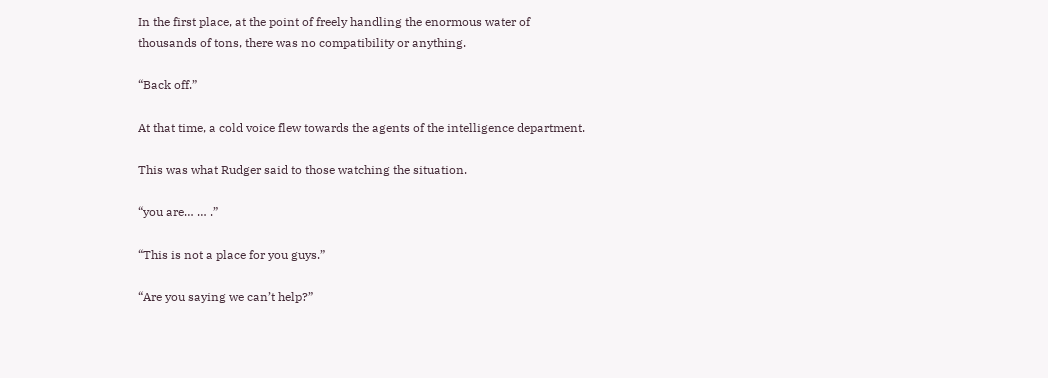In the first place, at the point of freely handling the enormous water of thousands of tons, there was no compatibility or anything.

“Back off.”

At that time, a cold voice flew towards the agents of the intelligence department.

This was what Rudger said to those watching the situation.

“you are… … .”

“This is not a place for you guys.”

“Are you saying we can’t help?”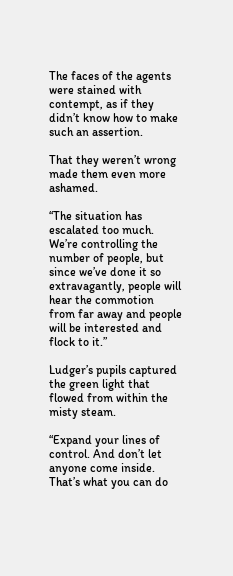The faces of the agents were stained with contempt, as if they didn’t know how to make such an assertion.

That they weren’t wrong made them even more ashamed.

“The situation has escalated too much. We’re controlling the number of people, but since we’ve done it so extravagantly, people will hear the commotion from far away and people will be interested and flock to it.”

Ludger’s pupils captured the green light that flowed from within the misty steam.

“Expand your lines of control. And don’t let anyone come inside. That’s what you can do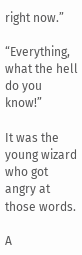right now.”

“Everything, what the hell do you know!”

It was the young wizard who got angry at those words.

A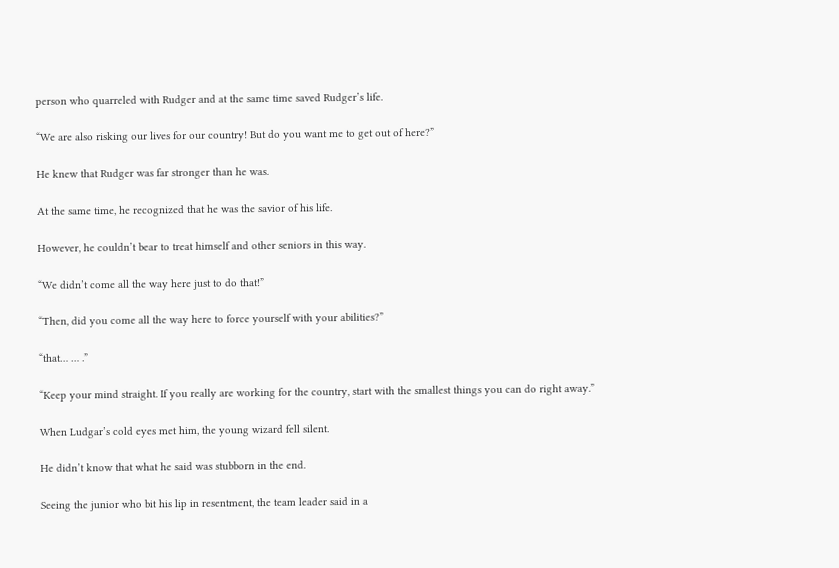person who quarreled with Rudger and at the same time saved Rudger’s life.

“We are also risking our lives for our country! But do you want me to get out of here?”

He knew that Rudger was far stronger than he was.

At the same time, he recognized that he was the savior of his life.

However, he couldn’t bear to treat himself and other seniors in this way.

“We didn’t come all the way here just to do that!”

“Then, did you come all the way here to force yourself with your abilities?”

“that… … .”

“Keep your mind straight. If you really are working for the country, start with the smallest things you can do right away.”

When Ludgar’s cold eyes met him, the young wizard fell silent.

He didn’t know that what he said was stubborn in the end.

Seeing the junior who bit his lip in resentment, the team leader said in a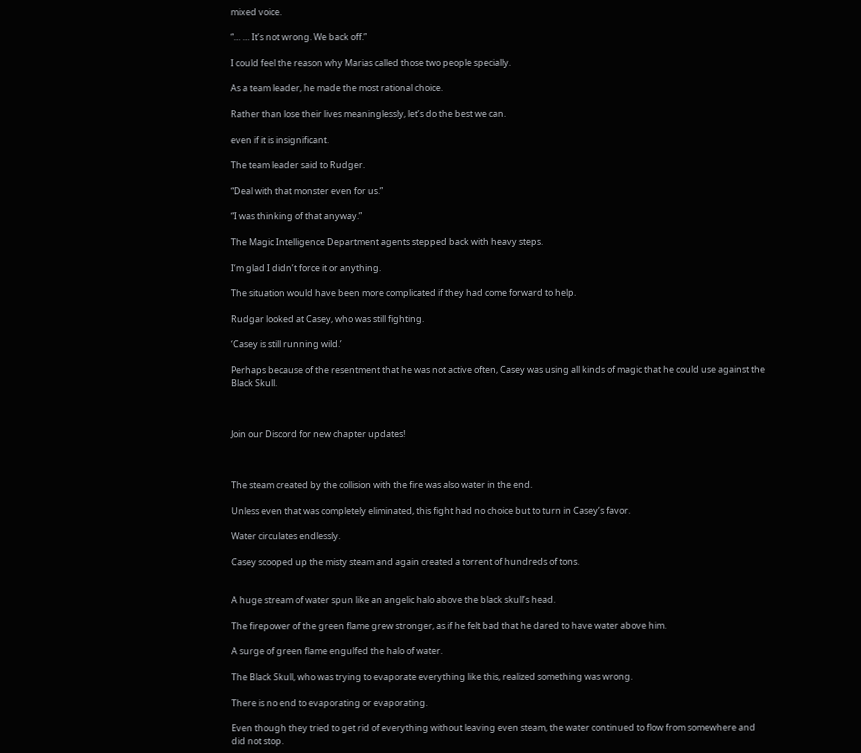mixed voice.

“… … It’s not wrong. We back off.”

I could feel the reason why Marias called those two people specially.

As a team leader, he made the most rational choice.

Rather than lose their lives meaninglessly, let’s do the best we can.

even if it is insignificant.

The team leader said to Rudger.

“Deal with that monster even for us.”

“I was thinking of that anyway.”

The Magic Intelligence Department agents stepped back with heavy steps.

I’m glad I didn’t force it or anything.

The situation would have been more complicated if they had come forward to help.

Rudgar looked at Casey, who was still fighting.

‘Casey is still running wild.’

Perhaps because of the resentment that he was not active often, Casey was using all kinds of magic that he could use against the Black Skull.



Join our Discord for new chapter updates!



The steam created by the collision with the fire was also water in the end.

Unless even that was completely eliminated, this fight had no choice but to turn in Casey’s favor.

Water circulates endlessly.

Casey scooped up the misty steam and again created a torrent of hundreds of tons.


A huge stream of water spun like an angelic halo above the black skull’s head.

The firepower of the green flame grew stronger, as if he felt bad that he dared to have water above him.

A surge of green flame engulfed the halo of water.

The Black Skull, who was trying to evaporate everything like this, realized something was wrong.

There is no end to evaporating or evaporating.

Even though they tried to get rid of everything without leaving even steam, the water continued to flow from somewhere and did not stop.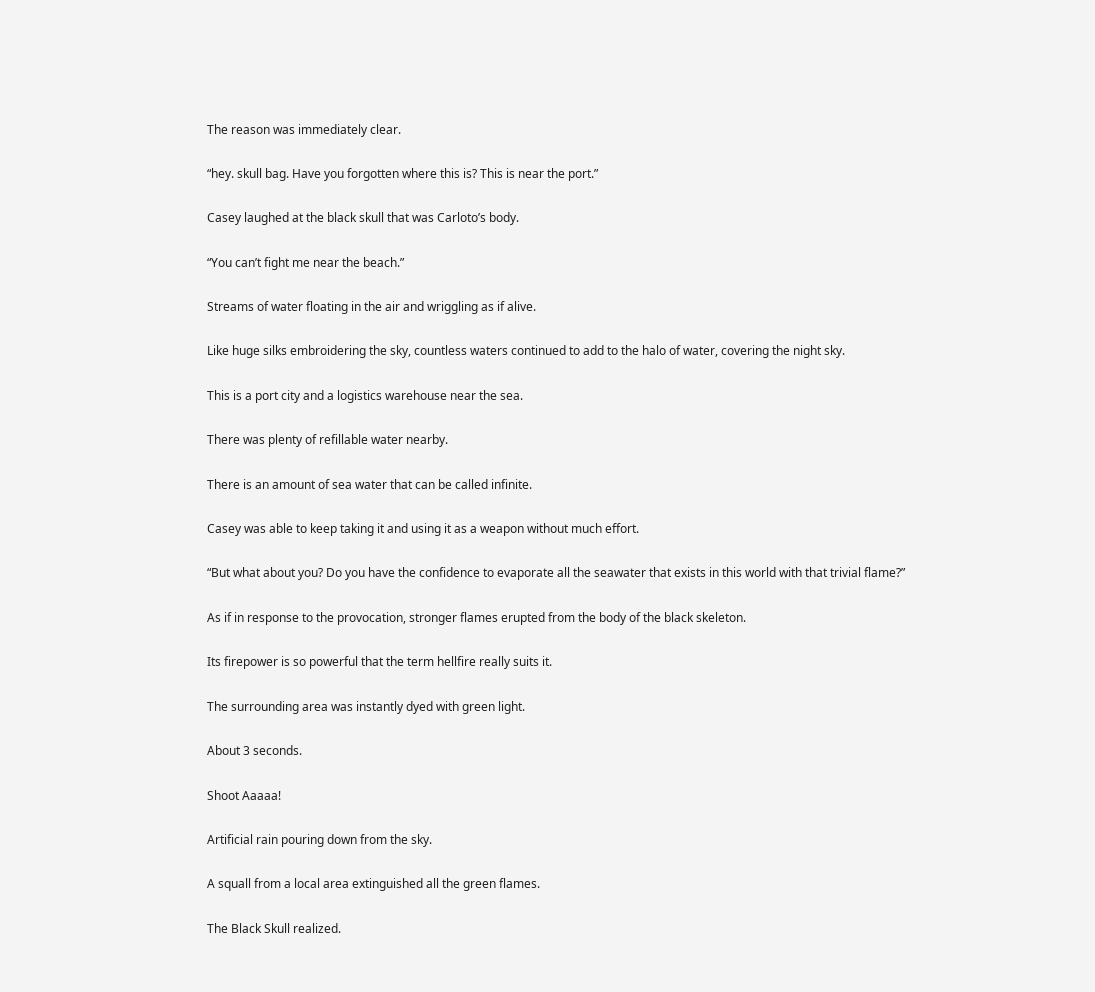The reason was immediately clear.

“hey. skull bag. Have you forgotten where this is? This is near the port.”

Casey laughed at the black skull that was Carloto’s body.

“You can’t fight me near the beach.”

Streams of water floating in the air and wriggling as if alive.

Like huge silks embroidering the sky, countless waters continued to add to the halo of water, covering the night sky.

This is a port city and a logistics warehouse near the sea.

There was plenty of refillable water nearby.

There is an amount of sea water that can be called infinite.

Casey was able to keep taking it and using it as a weapon without much effort.

“But what about you? Do you have the confidence to evaporate all the seawater that exists in this world with that trivial flame?”

As if in response to the provocation, stronger flames erupted from the body of the black skeleton.

Its firepower is so powerful that the term hellfire really suits it.

The surrounding area was instantly dyed with green light.

About 3 seconds.

Shoot Aaaaa!

Artificial rain pouring down from the sky.

A squall from a local area extinguished all the green flames.

The Black Skull realized.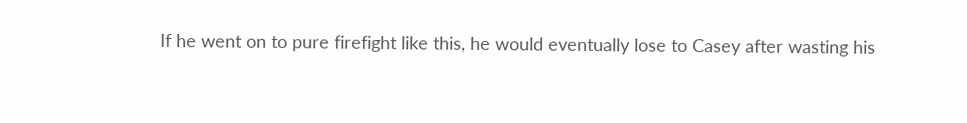If he went on to pure firefight like this, he would eventually lose to Casey after wasting his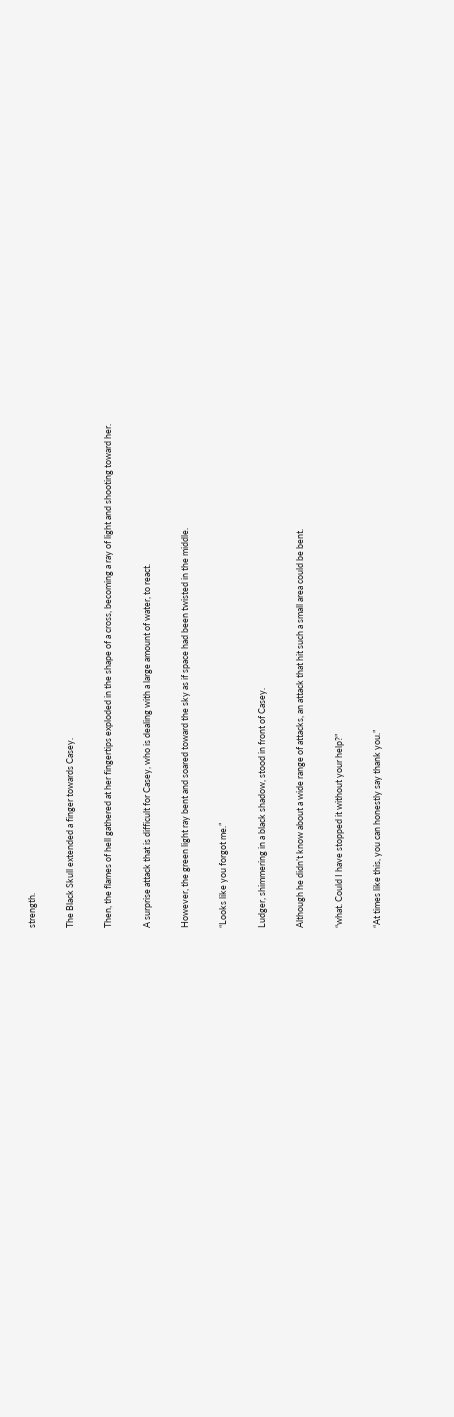strength.

The Black Skull extended a finger towards Casey.

Then, the flames of hell gathered at her fingertips exploded in the shape of a cross, becoming a ray of light and shooting toward her.

A surprise attack that is difficult for Casey, who is dealing with a large amount of water, to react.

However, the green light ray bent and soared toward the sky as if space had been twisted in the middle.

“Looks like you forgot me.”

Ludger, shimmering in a black shadow, stood in front of Casey.

Although he didn’t know about a wide range of attacks, an attack that hit such a small area could be bent.

“what. Could I have stopped it without your help?”

“At times like this, you can honestly say thank you.”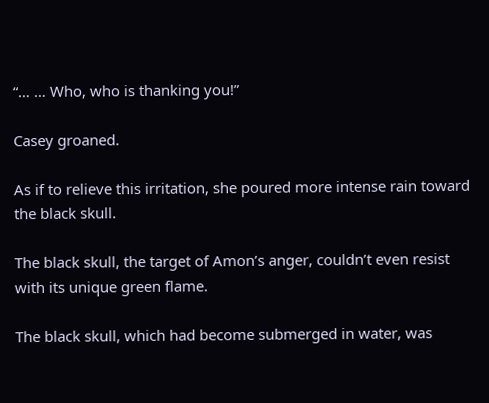“… … Who, who is thanking you!”

Casey groaned.

As if to relieve this irritation, she poured more intense rain toward the black skull.

The black skull, the target of Amon’s anger, couldn’t even resist with its unique green flame.

The black skull, which had become submerged in water, was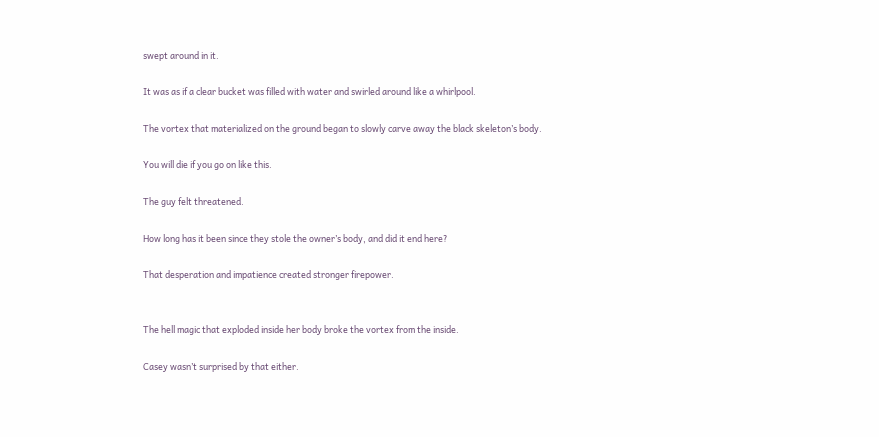swept around in it.

It was as if a clear bucket was filled with water and swirled around like a whirlpool.

The vortex that materialized on the ground began to slowly carve away the black skeleton’s body.

You will die if you go on like this.

The guy felt threatened.

How long has it been since they stole the owner’s body, and did it end here?

That desperation and impatience created stronger firepower.


The hell magic that exploded inside her body broke the vortex from the inside.

Casey wasn’t surprised by that either.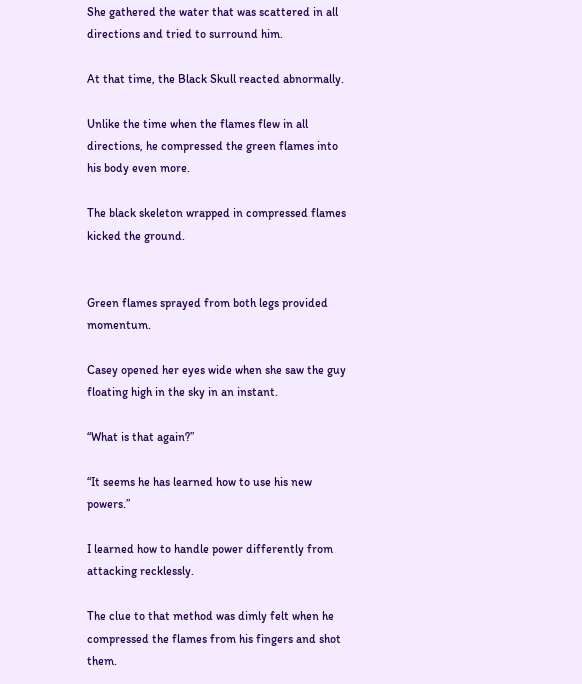She gathered the water that was scattered in all directions and tried to surround him.

At that time, the Black Skull reacted abnormally.

Unlike the time when the flames flew in all directions, he compressed the green flames into his body even more.

The black skeleton wrapped in compressed flames kicked the ground.


Green flames sprayed from both legs provided momentum.

Casey opened her eyes wide when she saw the guy floating high in the sky in an instant.

“What is that again?”

“It seems he has learned how to use his new powers.”

I learned how to handle power differently from attacking recklessly.

The clue to that method was dimly felt when he compressed the flames from his fingers and shot them.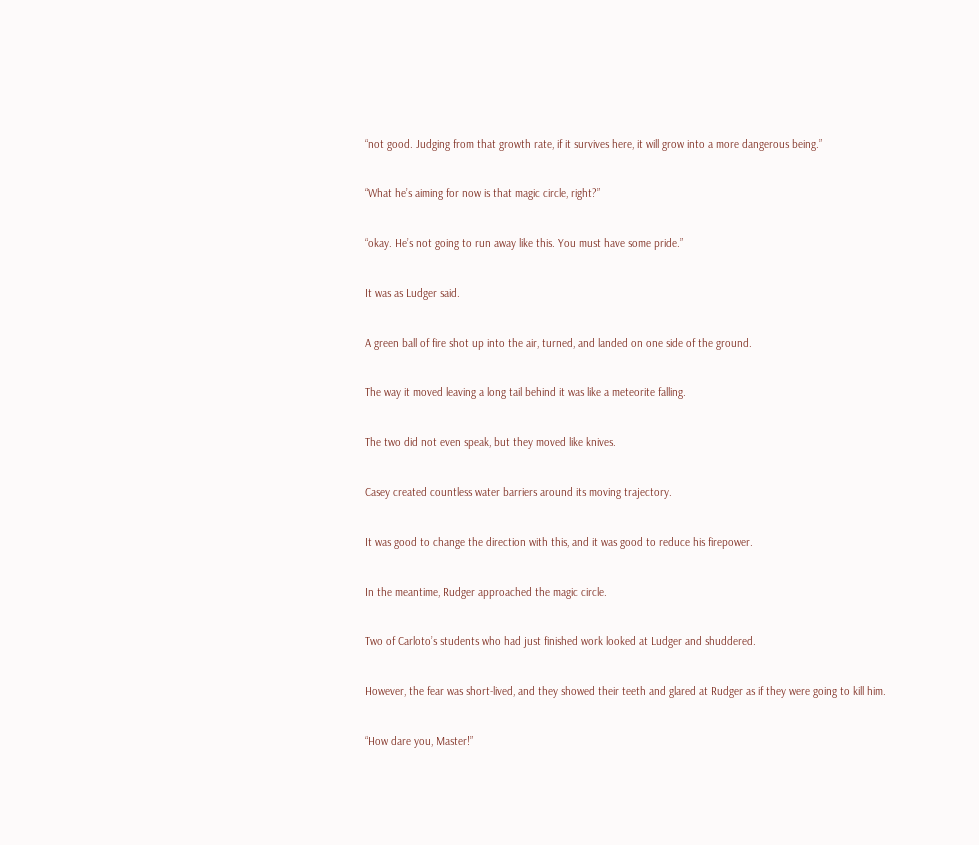“not good. Judging from that growth rate, if it survives here, it will grow into a more dangerous being.”

“What he’s aiming for now is that magic circle, right?”

“okay. He’s not going to run away like this. You must have some pride.”

It was as Ludger said.

A green ball of fire shot up into the air, turned, and landed on one side of the ground.

The way it moved leaving a long tail behind it was like a meteorite falling.

The two did not even speak, but they moved like knives.

Casey created countless water barriers around its moving trajectory.

It was good to change the direction with this, and it was good to reduce his firepower.

In the meantime, Rudger approached the magic circle.

Two of Carloto’s students who had just finished work looked at Ludger and shuddered.

However, the fear was short-lived, and they showed their teeth and glared at Rudger as if they were going to kill him.

“How dare you, Master!”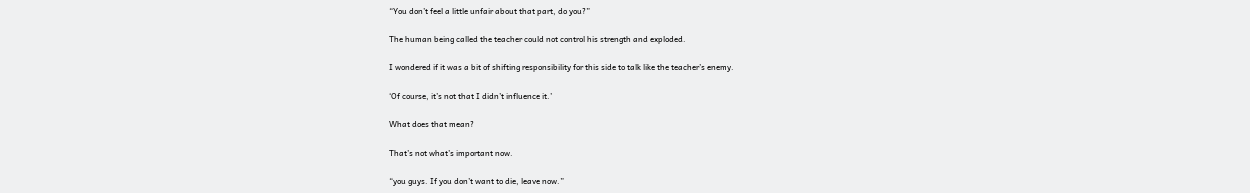“You don’t feel a little unfair about that part, do you?”

The human being called the teacher could not control his strength and exploded.

I wondered if it was a bit of shifting responsibility for this side to talk like the teacher’s enemy.

‘Of course, it’s not that I didn’t influence it.’

What does that mean?

That’s not what’s important now.

“you guys. If you don’t want to die, leave now.”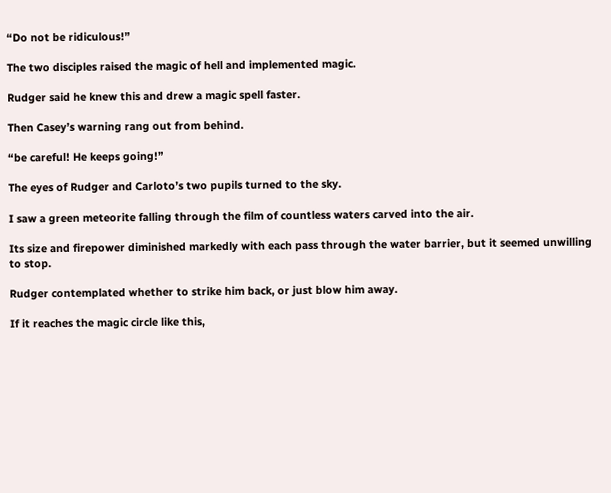“Do not be ridiculous!”

The two disciples raised the magic of hell and implemented magic.

Rudger said he knew this and drew a magic spell faster.

Then Casey’s warning rang out from behind.

“be careful! He keeps going!”

The eyes of Rudger and Carloto’s two pupils turned to the sky.

I saw a green meteorite falling through the film of countless waters carved into the air.

Its size and firepower diminished markedly with each pass through the water barrier, but it seemed unwilling to stop.

Rudger contemplated whether to strike him back, or just blow him away.

If it reaches the magic circle like this,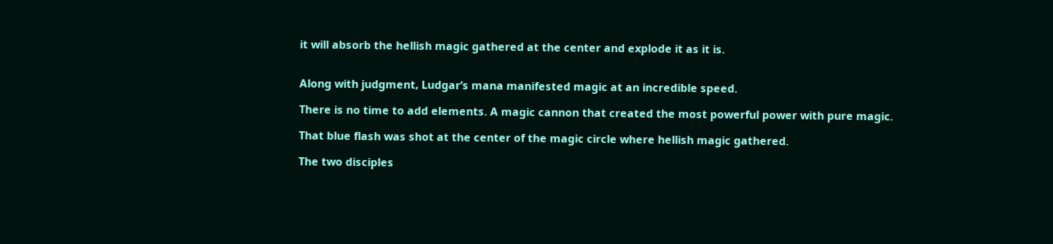it will absorb the hellish magic gathered at the center and explode it as it is.


Along with judgment, Ludgar’s mana manifested magic at an incredible speed.

There is no time to add elements. A magic cannon that created the most powerful power with pure magic.

That blue flash was shot at the center of the magic circle where hellish magic gathered.

The two disciples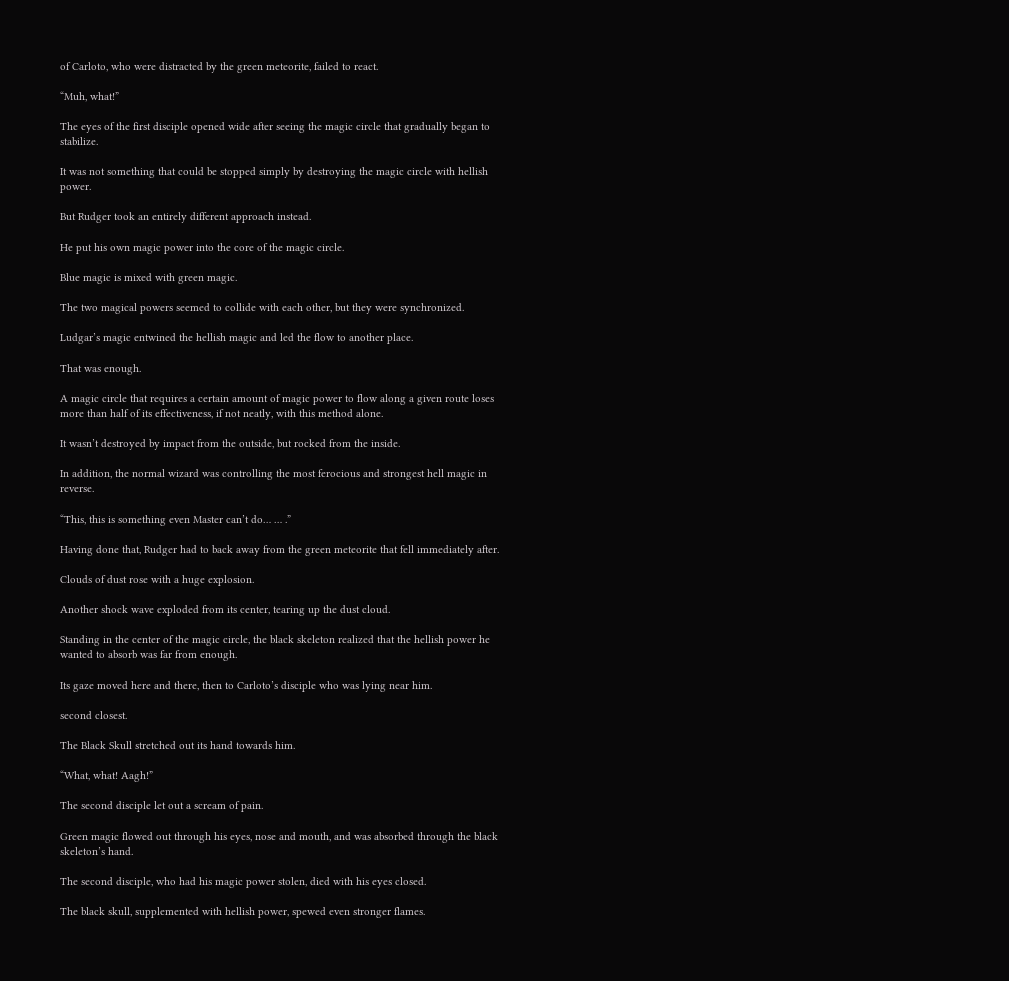of Carloto, who were distracted by the green meteorite, failed to react.

“Muh, what!”

The eyes of the first disciple opened wide after seeing the magic circle that gradually began to stabilize.

It was not something that could be stopped simply by destroying the magic circle with hellish power.

But Rudger took an entirely different approach instead.

He put his own magic power into the core of the magic circle.

Blue magic is mixed with green magic.

The two magical powers seemed to collide with each other, but they were synchronized.

Ludgar’s magic entwined the hellish magic and led the flow to another place.

That was enough.

A magic circle that requires a certain amount of magic power to flow along a given route loses more than half of its effectiveness, if not neatly, with this method alone.

It wasn’t destroyed by impact from the outside, but rocked from the inside.

In addition, the normal wizard was controlling the most ferocious and strongest hell magic in reverse.

“This, this is something even Master can’t do… … .”

Having done that, Rudger had to back away from the green meteorite that fell immediately after.

Clouds of dust rose with a huge explosion.

Another shock wave exploded from its center, tearing up the dust cloud.

Standing in the center of the magic circle, the black skeleton realized that the hellish power he wanted to absorb was far from enough.

Its gaze moved here and there, then to Carloto’s disciple who was lying near him.

second closest.

The Black Skull stretched out its hand towards him.

“What, what! Aagh!”

The second disciple let out a scream of pain.

Green magic flowed out through his eyes, nose and mouth, and was absorbed through the black skeleton’s hand.

The second disciple, who had his magic power stolen, died with his eyes closed.

The black skull, supplemented with hellish power, spewed even stronger flames.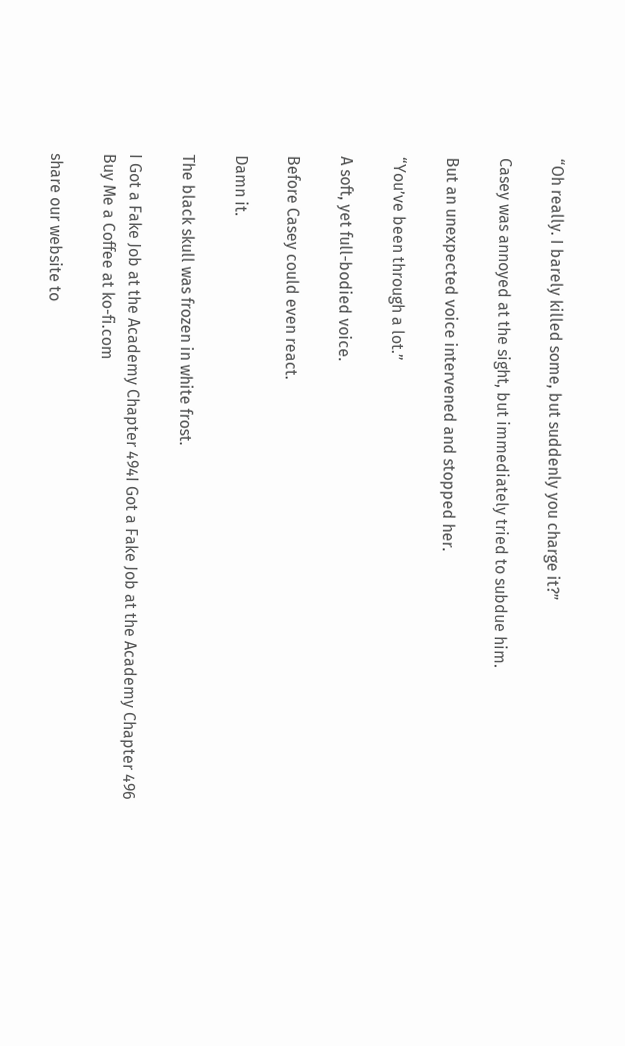“Oh really. I barely killed some, but suddenly you charge it?”

Casey was annoyed at the sight, but immediately tried to subdue him.

But an unexpected voice intervened and stopped her.

“You’ve been through a lot.”

A soft, yet full-bodied voice.

Before Casey could even react.

Damn it.

The black skull was frozen in white frost.

I Got a Fake Job at the Academy Chapter 494I Got a Fake Job at the Academy Chapter 496
Buy Me a Coffee at ko-fi.com

share our website to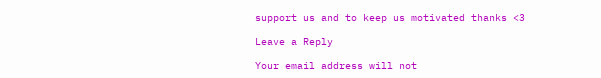support us and to keep us motivated thanks <3

Leave a Reply

Your email address will not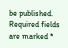be published. Required fields are marked *